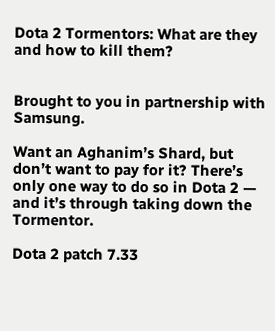Dota 2 Tormentors: What are they and how to kill them?


Brought to you in partnership with Samsung.

Want an Aghanim’s Shard, but don’t want to pay for it? There’s only one way to do so in Dota 2 — and it’s through taking down the Tormentor.

Dota 2 patch 7.33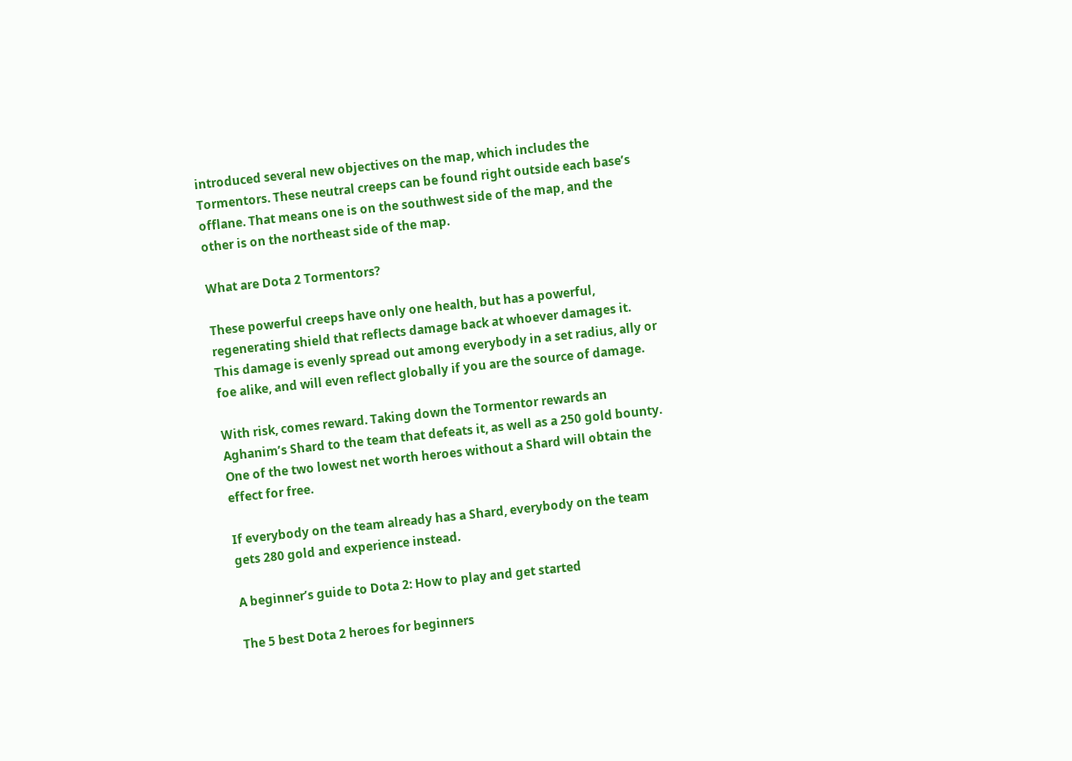introduced several new objectives on the map, which includes the Tormentors. These neutral creeps can be found right outside each base’s offlane. That means one is on the southwest side of the map, and the other is on the northeast side of the map.

What are Dota 2 Tormentors?

These powerful creeps have only one health, but has a powerful, regenerating shield that reflects damage back at whoever damages it. This damage is evenly spread out among everybody in a set radius, ally or foe alike, and will even reflect globally if you are the source of damage.

With risk, comes reward. Taking down the Tormentor rewards an Aghanim’s Shard to the team that defeats it, as well as a 250 gold bounty. One of the two lowest net worth heroes without a Shard will obtain the effect for free.

If everybody on the team already has a Shard, everybody on the team gets 280 gold and experience instead.

A beginner’s guide to Dota 2: How to play and get started

The 5 best Dota 2 heroes for beginners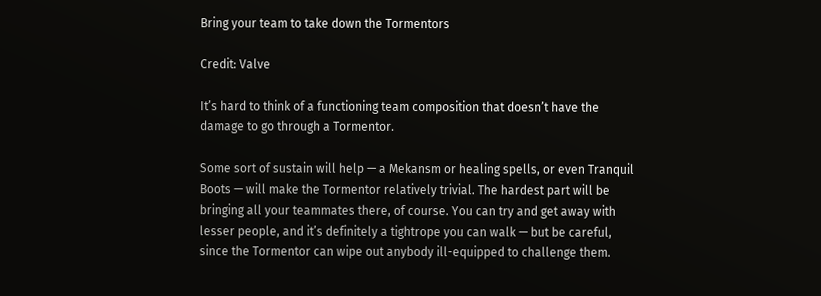Bring your team to take down the Tormentors

Credit: Valve

It’s hard to think of a functioning team composition that doesn’t have the damage to go through a Tormentor.

Some sort of sustain will help — a Mekansm or healing spells, or even Tranquil Boots — will make the Tormentor relatively trivial. The hardest part will be bringing all your teammates there, of course. You can try and get away with lesser people, and it’s definitely a tightrope you can walk — but be careful, since the Tormentor can wipe out anybody ill-equipped to challenge them.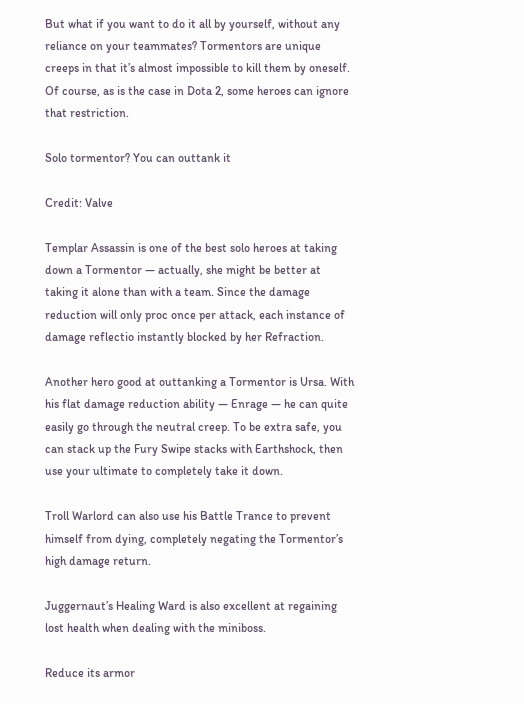But what if you want to do it all by yourself, without any reliance on your teammates? Tormentors are unique creeps in that it’s almost impossible to kill them by oneself. Of course, as is the case in Dota 2, some heroes can ignore that restriction.

Solo tormentor? You can outtank it

Credit: Valve

Templar Assassin is one of the best solo heroes at taking down a Tormentor — actually, she might be better at taking it alone than with a team. Since the damage reduction will only proc once per attack, each instance of damage reflectio instantly blocked by her Refraction.

Another hero good at outtanking a Tormentor is Ursa. With his flat damage reduction ability — Enrage — he can quite easily go through the neutral creep. To be extra safe, you can stack up the Fury Swipe stacks with Earthshock, then use your ultimate to completely take it down.

Troll Warlord can also use his Battle Trance to prevent himself from dying, completely negating the Tormentor’s high damage return.

Juggernaut’s Healing Ward is also excellent at regaining lost health when dealing with the miniboss.

Reduce its armor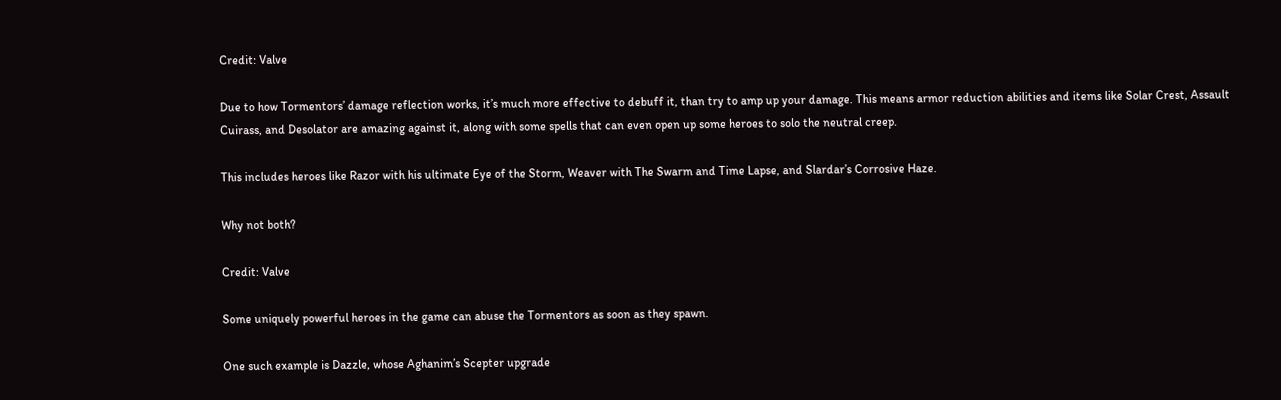Credit: Valve

Due to how Tormentors’ damage reflection works, it’s much more effective to debuff it, than try to amp up your damage. This means armor reduction abilities and items like Solar Crest, Assault Cuirass, and Desolator are amazing against it, along with some spells that can even open up some heroes to solo the neutral creep.

This includes heroes like Razor with his ultimate Eye of the Storm, Weaver with The Swarm and Time Lapse, and Slardar’s Corrosive Haze.

Why not both?

Credit: Valve

Some uniquely powerful heroes in the game can abuse the Tormentors as soon as they spawn.

One such example is Dazzle, whose Aghanim’s Scepter upgrade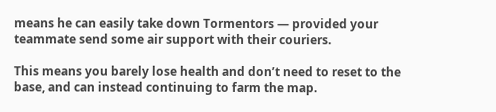means he can easily take down Tormentors — provided your teammate send some air support with their couriers.

This means you barely lose health and don’t need to reset to the base, and can instead continuing to farm the map.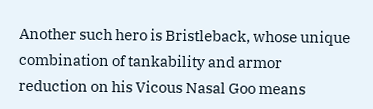Another such hero is Bristleback, whose unique combination of tankability and armor reduction on his Vicous Nasal Goo means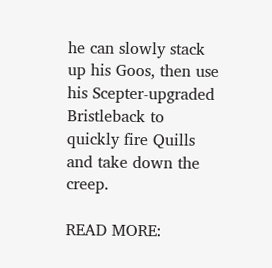he can slowly stack up his Goos, then use his Scepter-upgraded Bristleback to quickly fire Quills and take down the creep.

READ MORE: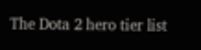The Dota 2 hero tier list